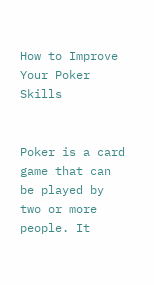How to Improve Your Poker Skills


Poker is a card game that can be played by two or more people. It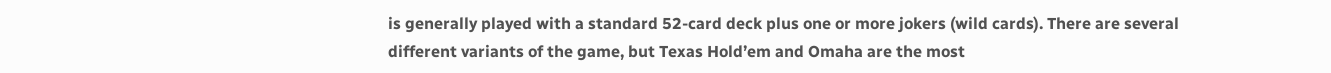is generally played with a standard 52-card deck plus one or more jokers (wild cards). There are several different variants of the game, but Texas Hold’em and Omaha are the most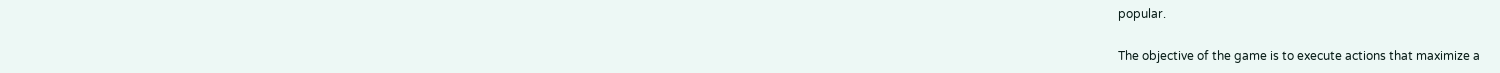popular.

The objective of the game is to execute actions that maximize a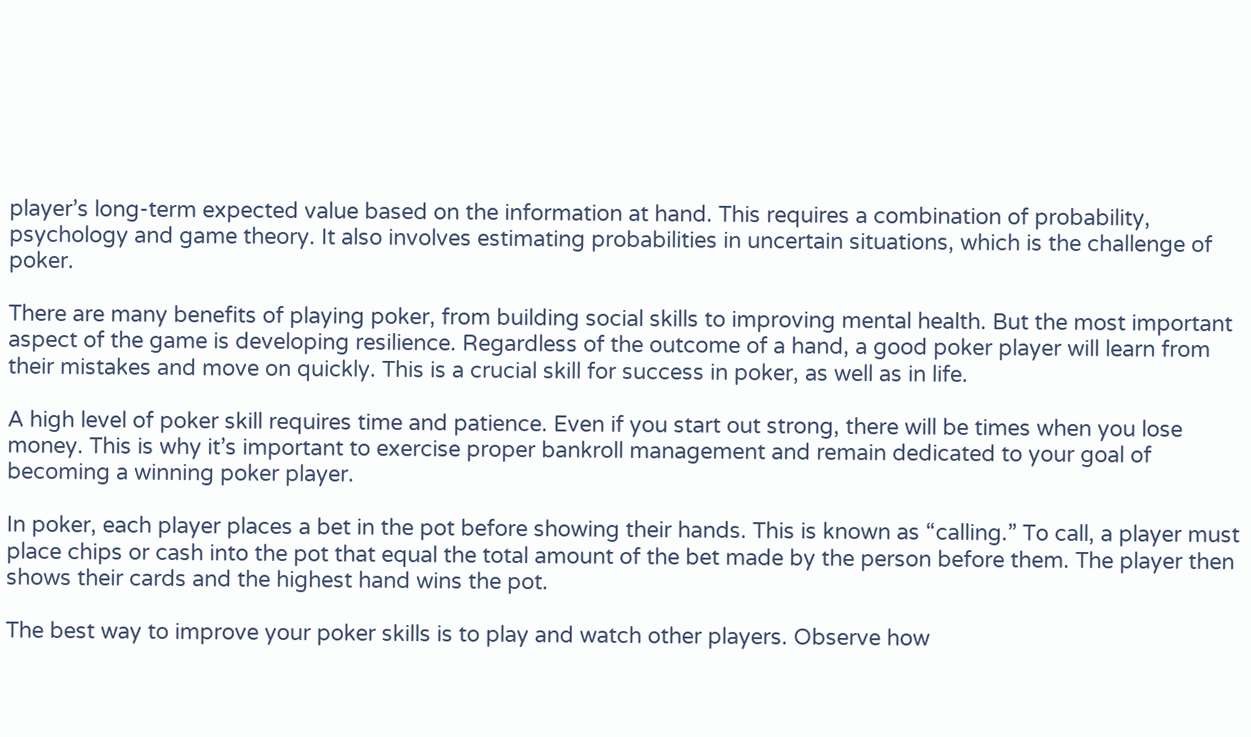player’s long-term expected value based on the information at hand. This requires a combination of probability, psychology and game theory. It also involves estimating probabilities in uncertain situations, which is the challenge of poker.

There are many benefits of playing poker, from building social skills to improving mental health. But the most important aspect of the game is developing resilience. Regardless of the outcome of a hand, a good poker player will learn from their mistakes and move on quickly. This is a crucial skill for success in poker, as well as in life.

A high level of poker skill requires time and patience. Even if you start out strong, there will be times when you lose money. This is why it’s important to exercise proper bankroll management and remain dedicated to your goal of becoming a winning poker player.

In poker, each player places a bet in the pot before showing their hands. This is known as “calling.” To call, a player must place chips or cash into the pot that equal the total amount of the bet made by the person before them. The player then shows their cards and the highest hand wins the pot.

The best way to improve your poker skills is to play and watch other players. Observe how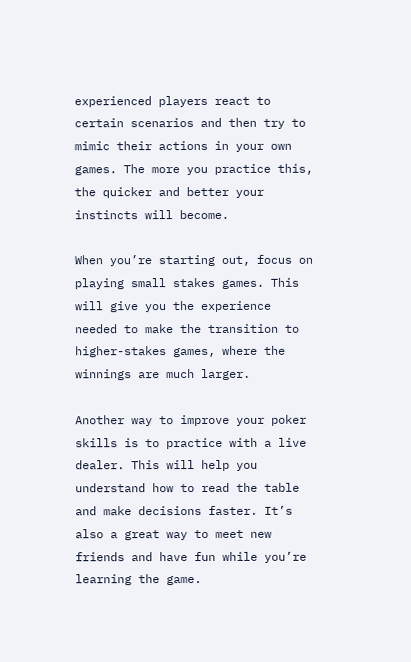experienced players react to certain scenarios and then try to mimic their actions in your own games. The more you practice this, the quicker and better your instincts will become.

When you’re starting out, focus on playing small stakes games. This will give you the experience needed to make the transition to higher-stakes games, where the winnings are much larger.

Another way to improve your poker skills is to practice with a live dealer. This will help you understand how to read the table and make decisions faster. It’s also a great way to meet new friends and have fun while you’re learning the game.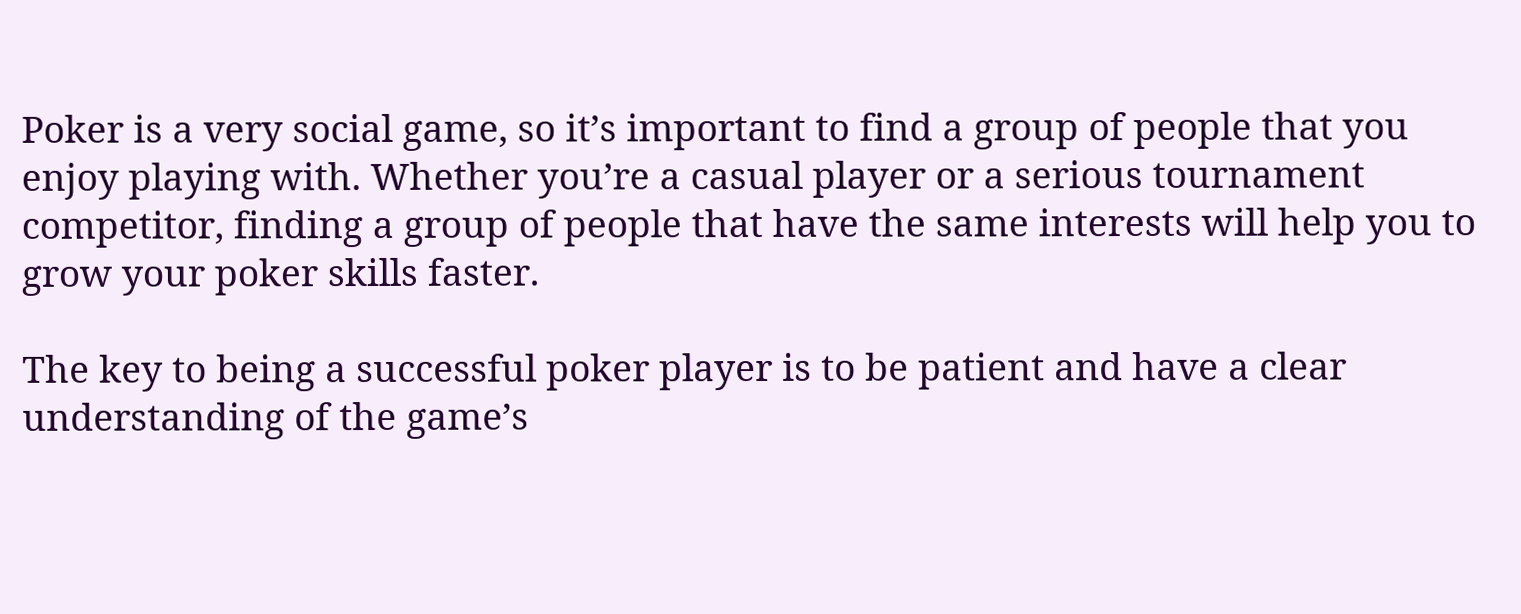Poker is a very social game, so it’s important to find a group of people that you enjoy playing with. Whether you’re a casual player or a serious tournament competitor, finding a group of people that have the same interests will help you to grow your poker skills faster.

The key to being a successful poker player is to be patient and have a clear understanding of the game’s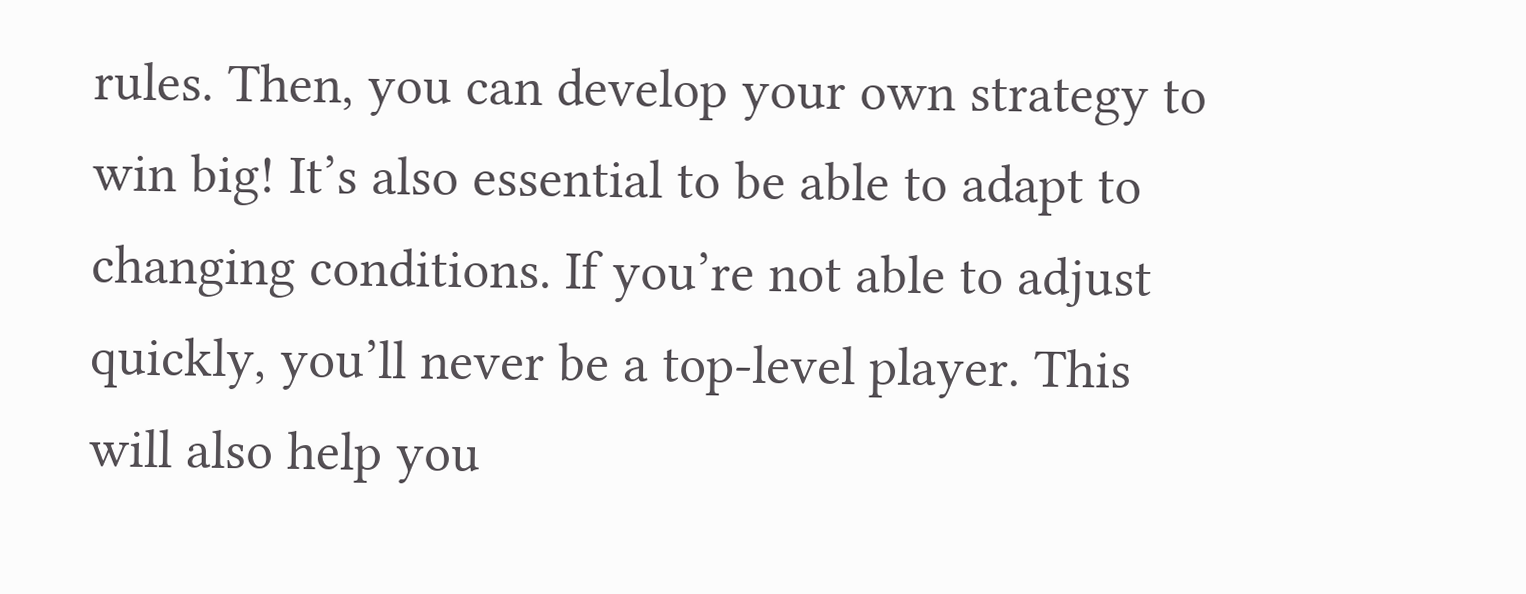rules. Then, you can develop your own strategy to win big! It’s also essential to be able to adapt to changing conditions. If you’re not able to adjust quickly, you’ll never be a top-level player. This will also help you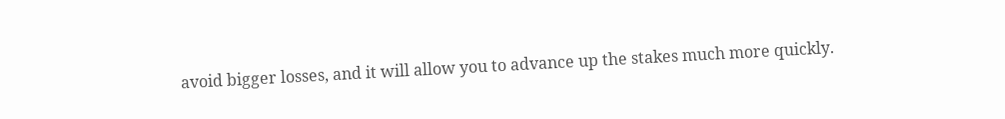avoid bigger losses, and it will allow you to advance up the stakes much more quickly.